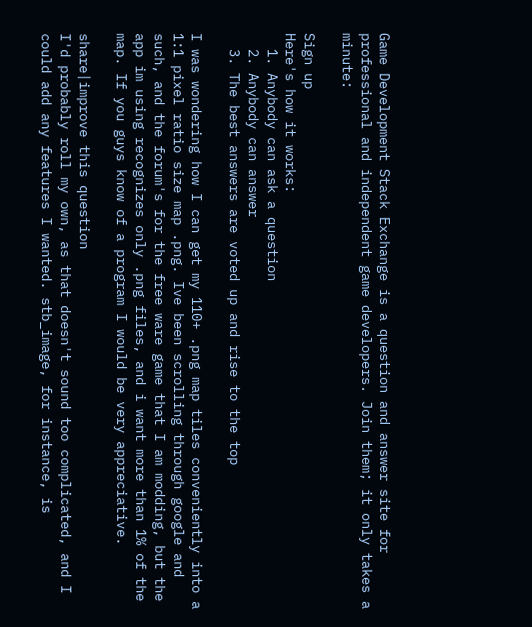Game Development Stack Exchange is a question and answer site for professional and independent game developers. Join them; it only takes a minute:

Sign up
Here's how it works:
  1. Anybody can ask a question
  2. Anybody can answer
  3. The best answers are voted up and rise to the top

I was wondering how I can get my 110+ .png map tiles conveniently into a 1:1 pixel ratio size map .png. Ive been scrolling through google and such, and the forum's for the free ware game that I am modding, but the app im using recognizes only .png files, and i want more than 1% of the map. If you guys know of a program I would be very appreciative.

share|improve this question
I'd probably roll my own, as that doesn't sound too complicated, and I could add any features I wanted. stb_image, for instance, is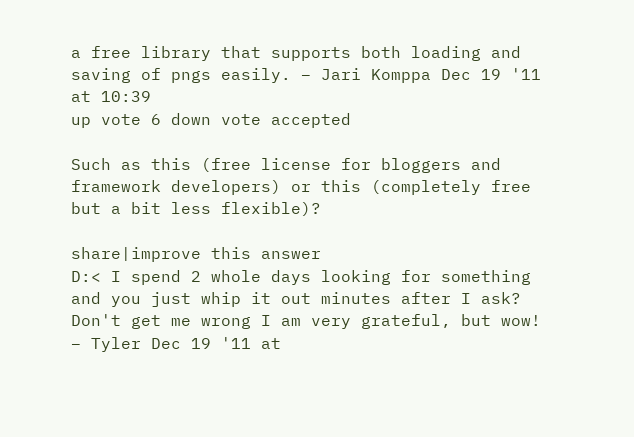a free library that supports both loading and saving of pngs easily. – Jari Komppa Dec 19 '11 at 10:39
up vote 6 down vote accepted

Such as this (free license for bloggers and framework developers) or this (completely free but a bit less flexible)?

share|improve this answer
D:< I spend 2 whole days looking for something and you just whip it out minutes after I ask? Don't get me wrong I am very grateful, but wow! – Tyler Dec 19 '11 at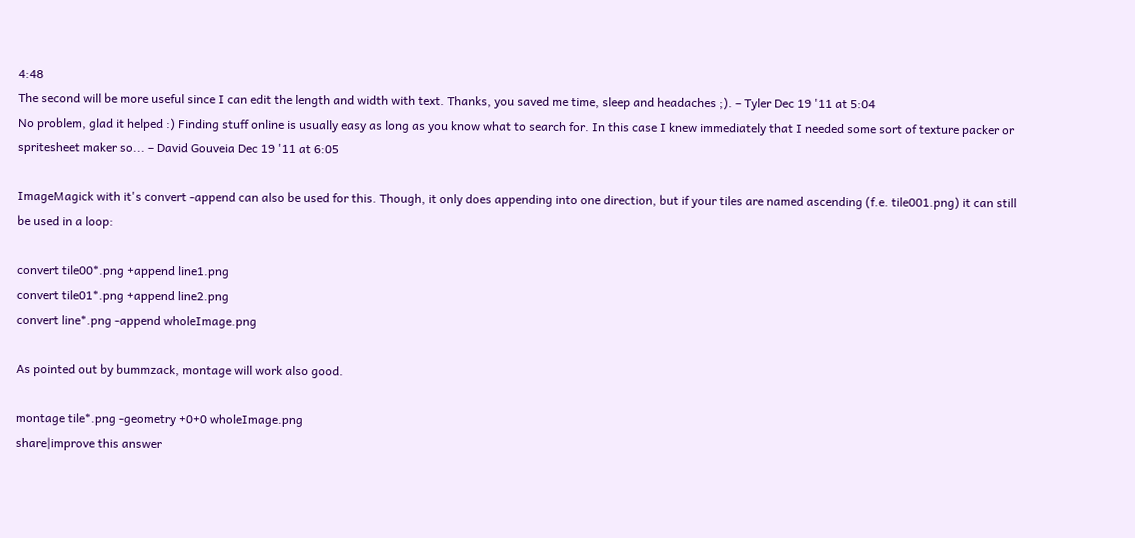4:48
The second will be more useful since I can edit the length and width with text. Thanks, you saved me time, sleep and headaches ;). – Tyler Dec 19 '11 at 5:04
No problem, glad it helped :) Finding stuff online is usually easy as long as you know what to search for. In this case I knew immediately that I needed some sort of texture packer or spritesheet maker so... – David Gouveia Dec 19 '11 at 6:05

ImageMagick with it's convert -append can also be used for this. Though, it only does appending into one direction, but if your tiles are named ascending (f.e. tile001.png) it can still be used in a loop:

convert tile00*.png +append line1.png
convert tile01*.png +append line2.png
convert line*.png -append wholeImage.png

As pointed out by bummzack, montage will work also good.

montage tile*.png -geometry +0+0 wholeImage.png
share|improve this answer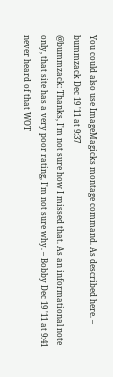You could also use ImageMagicks montage command. As described here. – bummzack Dec 19 '11 at 9:37
@bummzack: Thanks, I'm not sure how I missed that. As an informational note only, that site has a very poor rating, I'm not sure why. – Bobby Dec 19 '11 at 9:41
never heard of that WOT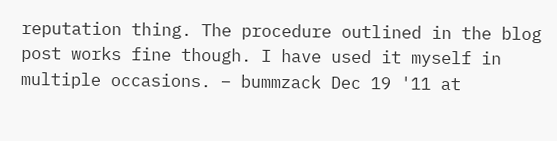reputation thing. The procedure outlined in the blog post works fine though. I have used it myself in multiple occasions. – bummzack Dec 19 '11 at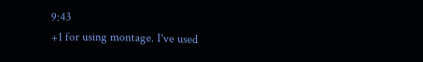9:43
+1 for using montage. I've used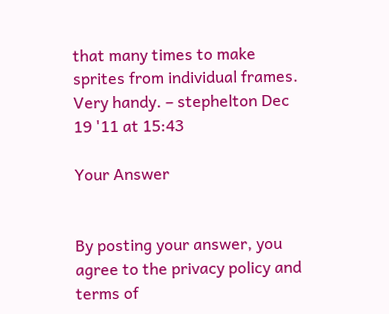that many times to make sprites from individual frames. Very handy. – stephelton Dec 19 '11 at 15:43

Your Answer


By posting your answer, you agree to the privacy policy and terms of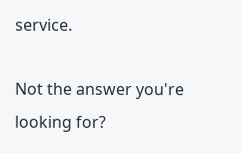service.

Not the answer you're looking for?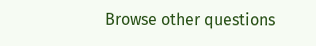Browse other questions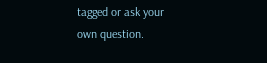tagged or ask your own question.